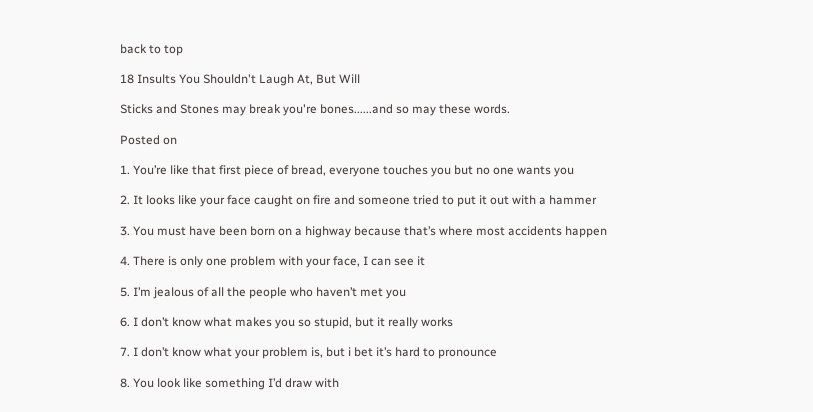back to top

18 Insults You Shouldn't Laugh At, But Will

Sticks and Stones may break you're bones......and so may these words.

Posted on

1. You’re like that first piece of bread, everyone touches you but no one wants you

2. It looks like your face caught on fire and someone tried to put it out with a hammer

3. You must have been born on a highway because that’s where most accidents happen

4. There is only one problem with your face, I can see it

5. I’m jealous of all the people who haven’t met you

6. I don’t know what makes you so stupid, but it really works

7. I don’t know what your problem is, but i bet it’s hard to pronounce

8. You look like something I’d draw with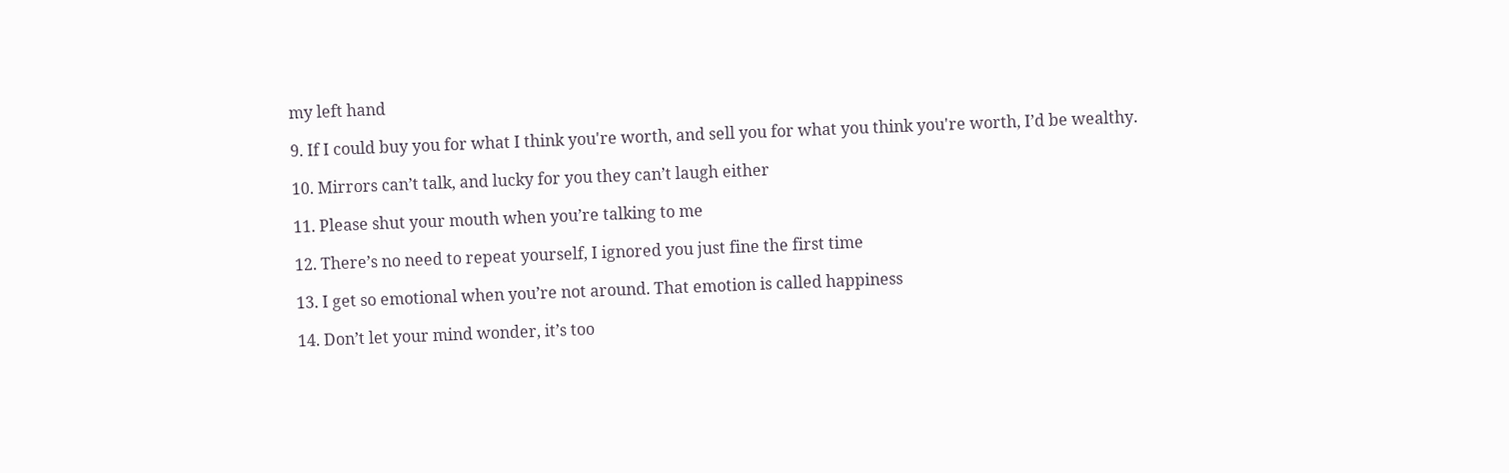my left hand

9. If I could buy you for what I think you're worth, and sell you for what you think you're worth, I’d be wealthy.

10. Mirrors can’t talk, and lucky for you they can’t laugh either

11. Please shut your mouth when you’re talking to me

12. There’s no need to repeat yourself, I ignored you just fine the first time

13. I get so emotional when you’re not around. That emotion is called happiness

14. Don’t let your mind wonder, it’s too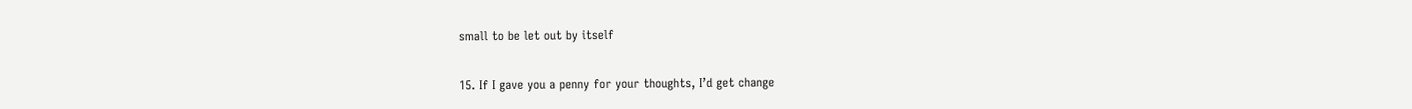small to be let out by itself

15. If I gave you a penny for your thoughts, I’d get change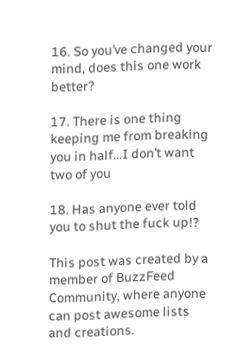16. So you’ve changed your mind, does this one work better?

17. There is one thing keeping me from breaking you in half…I don’t want two of you

18. Has anyone ever told you to shut the fuck up!?

This post was created by a member of BuzzFeed Community, where anyone can post awesome lists and creations.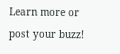Learn more or post your buzz!